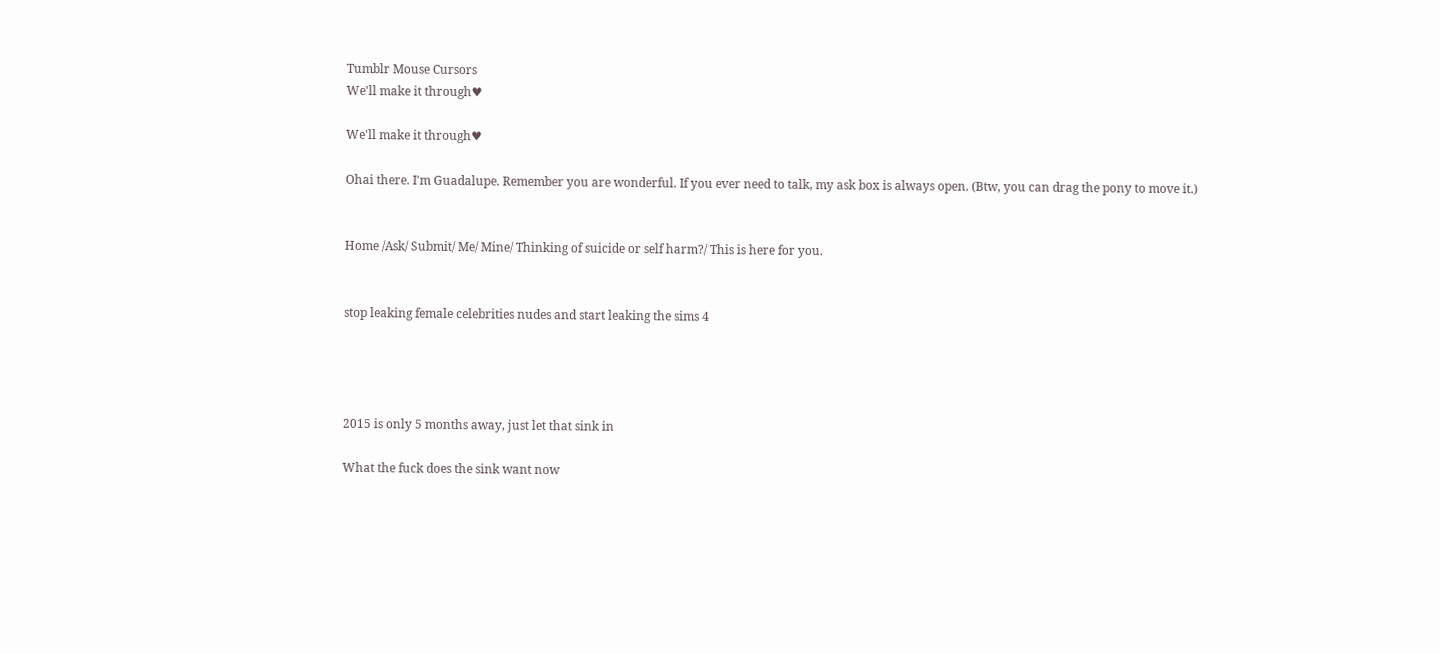Tumblr Mouse Cursors
We'll make it through♥

We'll make it through♥

Ohai there. I'm Guadalupe. Remember you are wonderful. If you ever need to talk, my ask box is always open. (Btw, you can drag the pony to move it.)


Home /Ask/ Submit/ Me/ Mine/ Thinking of suicide or self harm?/ This is here for you.


stop leaking female celebrities nudes and start leaking the sims 4




2015 is only 5 months away, just let that sink in

What the fuck does the sink want now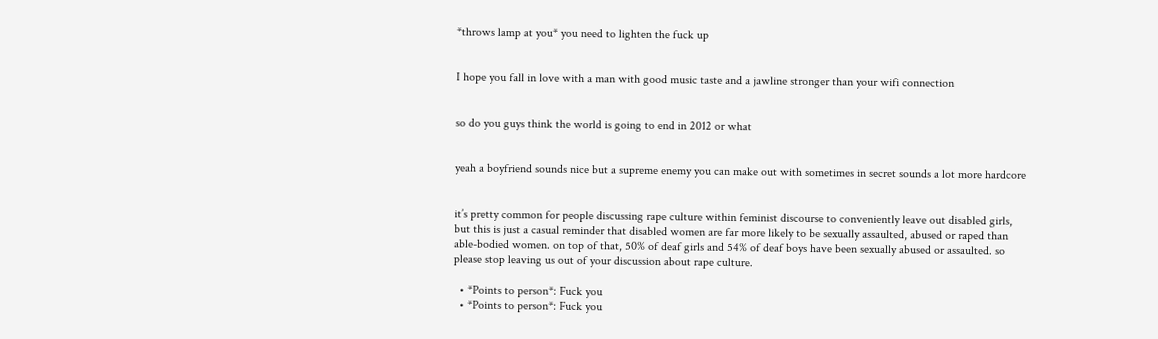*throws lamp at you* you need to lighten the fuck up


I hope you fall in love with a man with good music taste and a jawline stronger than your wifi connection


so do you guys think the world is going to end in 2012 or what


yeah a boyfriend sounds nice but a supreme enemy you can make out with sometimes in secret sounds a lot more hardcore


it’s pretty common for people discussing rape culture within feminist discourse to conveniently leave out disabled girls, but this is just a casual reminder that disabled women are far more likely to be sexually assaulted, abused or raped than able-bodied women. on top of that, 50% of deaf girls and 54% of deaf boys have been sexually abused or assaulted. so please stop leaving us out of your discussion about rape culture.

  • *Points to person*: Fuck you
  • *Points to person*: Fuck you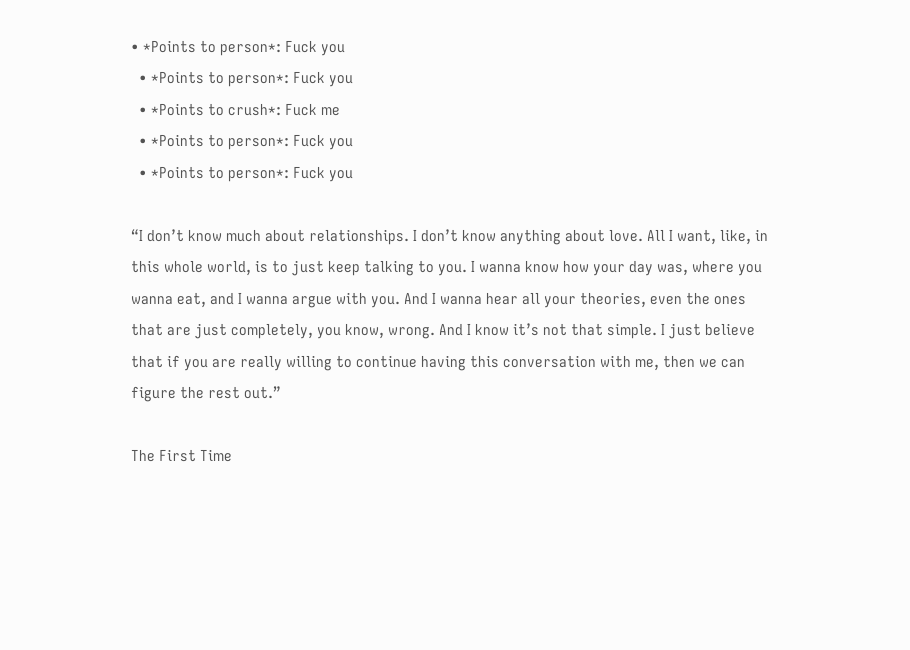• *Points to person*: Fuck you
  • *Points to person*: Fuck you
  • *Points to crush*: Fuck me
  • *Points to person*: Fuck you
  • *Points to person*: Fuck you

“I don’t know much about relationships. I don’t know anything about love. All I want, like, in this whole world, is to just keep talking to you. I wanna know how your day was, where you wanna eat, and I wanna argue with you. And I wanna hear all your theories, even the ones that are just completely, you know, wrong. And I know it’s not that simple. I just believe that if you are really willing to continue having this conversation with me, then we can figure the rest out.”

The First Time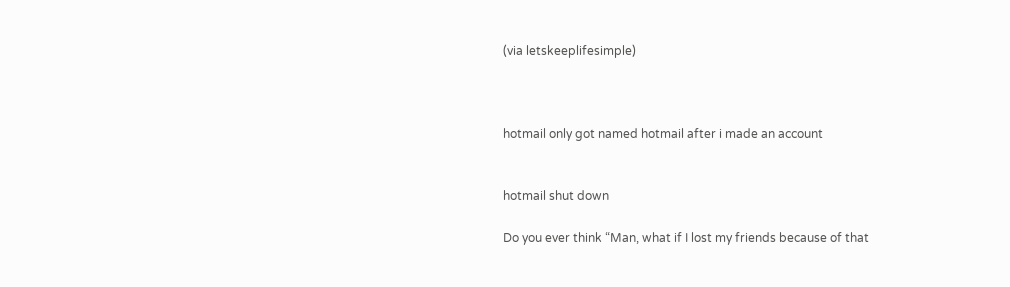(via letskeeplifesimple)



hotmail only got named hotmail after i made an account


hotmail shut down

Do you ever think “Man, what if I lost my friends because of that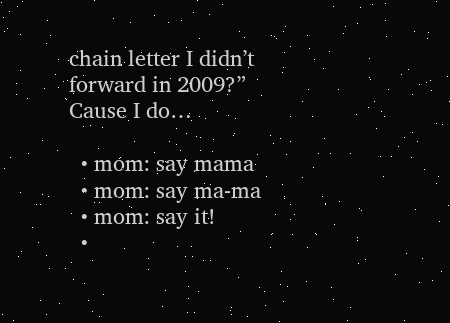chain letter I didn’t forward in 2009?” Cause I do…

  • mom: say mama
  • mom: say ma-ma
  • mom: say it!
  •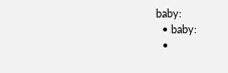baby:
  • baby:
  •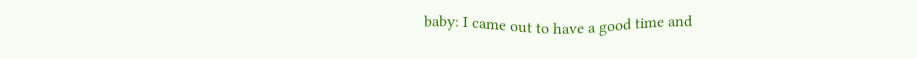baby: I came out to have a good time and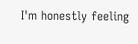I'm honestly feeling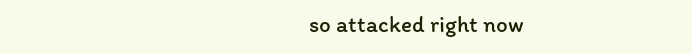so attacked right now